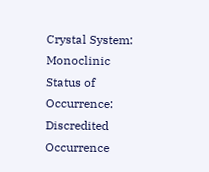Crystal System: Monoclinic
Status of Occurrence: Discredited Occurrence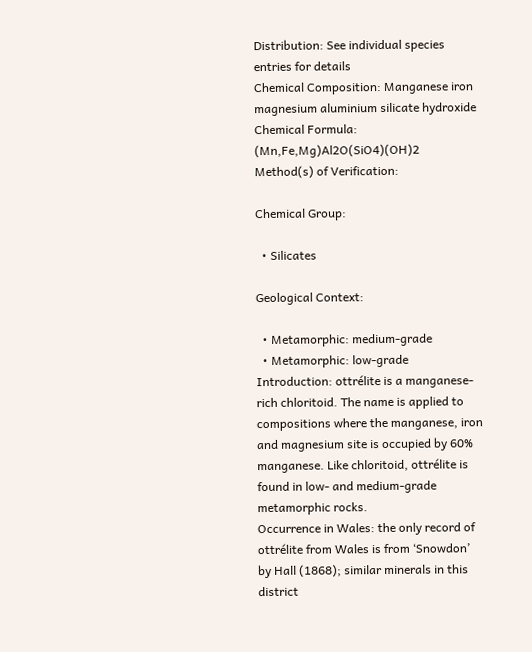Distribution: See individual species entries for details
Chemical Composition: Manganese iron magnesium aluminium silicate hydroxide
Chemical Formula: (Mn,Fe,Mg)Al2O(SiO4)(OH)2
Method(s) of Verification:

Chemical Group:

  • Silicates

Geological Context:

  • Metamorphic: medium-grade
  • Metamorphic: low-grade
Introduction: ottrélite is a manganese-rich chloritoid. The name is applied to compositions where the manganese, iron and magnesium site is occupied by 60% manganese. Like chloritoid, ottrélite is found in low- and medium-grade metamorphic rocks.
Occurrence in Wales: the only record of ottrélite from Wales is from ‘Snowdon’ by Hall (1868); similar minerals in this district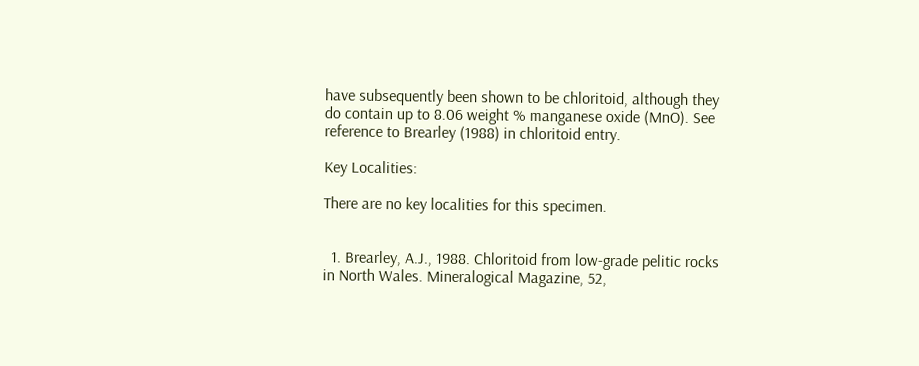have subsequently been shown to be chloritoid, although they do contain up to 8.06 weight % manganese oxide (MnO). See reference to Brearley (1988) in chloritoid entry.

Key Localities:

There are no key localities for this specimen.


  1. Brearley, A.J., 1988. Chloritoid from low-grade pelitic rocks in North Wales. Mineralogical Magazine, 52,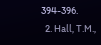394-396.
  2. Hall, T.M.,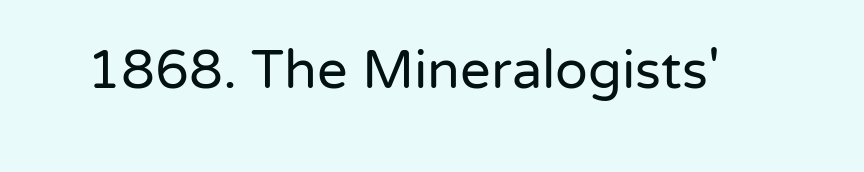1868. The Mineralogists'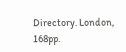Directory. London, 168pp.